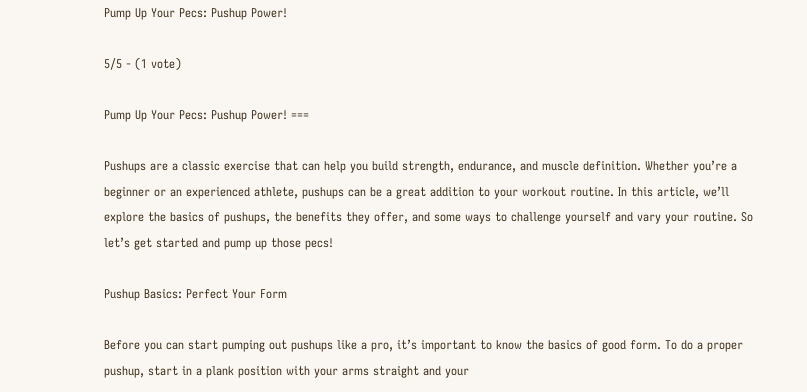Pump Up Your Pecs: Pushup Power!

5/5 - (1 vote)

Pump Up Your Pecs: Pushup Power! ===

Pushups are a classic exercise that can help you build strength, endurance, and muscle definition. Whether you’re a beginner or an experienced athlete, pushups can be a great addition to your workout routine. In this article, we’ll explore the basics of pushups, the benefits they offer, and some ways to challenge yourself and vary your routine. So let’s get started and pump up those pecs!

Pushup Basics: Perfect Your Form

Before you can start pumping out pushups like a pro, it’s important to know the basics of good form. To do a proper pushup, start in a plank position with your arms straight and your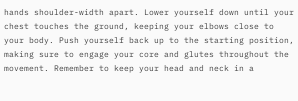hands shoulder-width apart. Lower yourself down until your chest touches the ground, keeping your elbows close to your body. Push yourself back up to the starting position, making sure to engage your core and glutes throughout the movement. Remember to keep your head and neck in a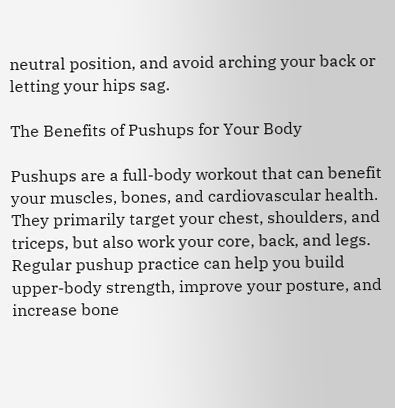neutral position, and avoid arching your back or letting your hips sag.

The Benefits of Pushups for Your Body

Pushups are a full-body workout that can benefit your muscles, bones, and cardiovascular health. They primarily target your chest, shoulders, and triceps, but also work your core, back, and legs. Regular pushup practice can help you build upper-body strength, improve your posture, and increase bone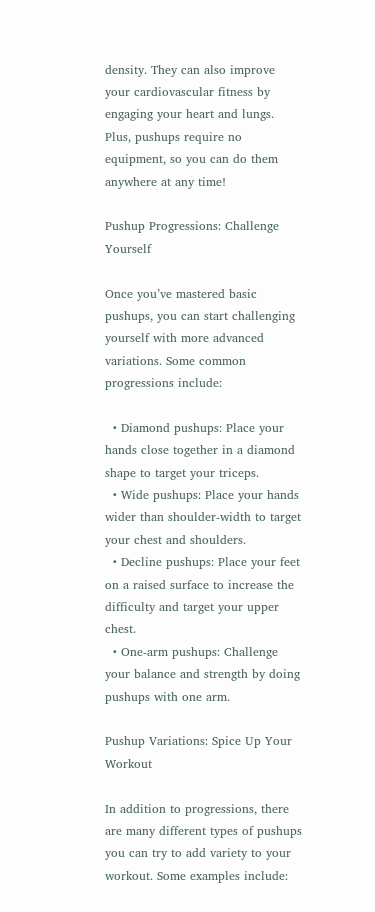density. They can also improve your cardiovascular fitness by engaging your heart and lungs. Plus, pushups require no equipment, so you can do them anywhere at any time!

Pushup Progressions: Challenge Yourself

Once you’ve mastered basic pushups, you can start challenging yourself with more advanced variations. Some common progressions include:

  • Diamond pushups: Place your hands close together in a diamond shape to target your triceps.
  • Wide pushups: Place your hands wider than shoulder-width to target your chest and shoulders.
  • Decline pushups: Place your feet on a raised surface to increase the difficulty and target your upper chest.
  • One-arm pushups: Challenge your balance and strength by doing pushups with one arm.

Pushup Variations: Spice Up Your Workout

In addition to progressions, there are many different types of pushups you can try to add variety to your workout. Some examples include: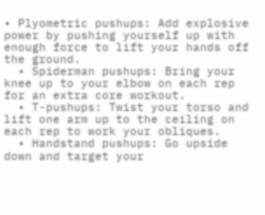• Plyometric pushups: Add explosive power by pushing yourself up with enough force to lift your hands off the ground.
  • Spiderman pushups: Bring your knee up to your elbow on each rep for an extra core workout.
  • T-pushups: Twist your torso and lift one arm up to the ceiling on each rep to work your obliques.
  • Handstand pushups: Go upside down and target your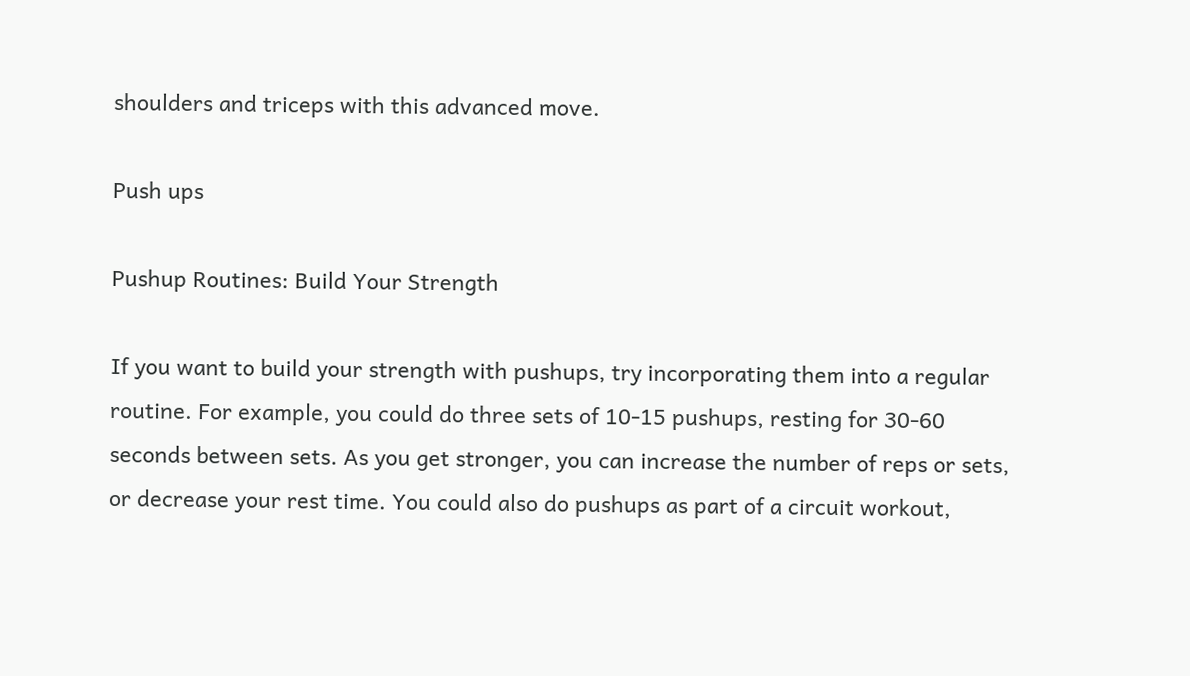shoulders and triceps with this advanced move.

Push ups

Pushup Routines: Build Your Strength

If you want to build your strength with pushups, try incorporating them into a regular routine. For example, you could do three sets of 10-15 pushups, resting for 30-60 seconds between sets. As you get stronger, you can increase the number of reps or sets, or decrease your rest time. You could also do pushups as part of a circuit workout,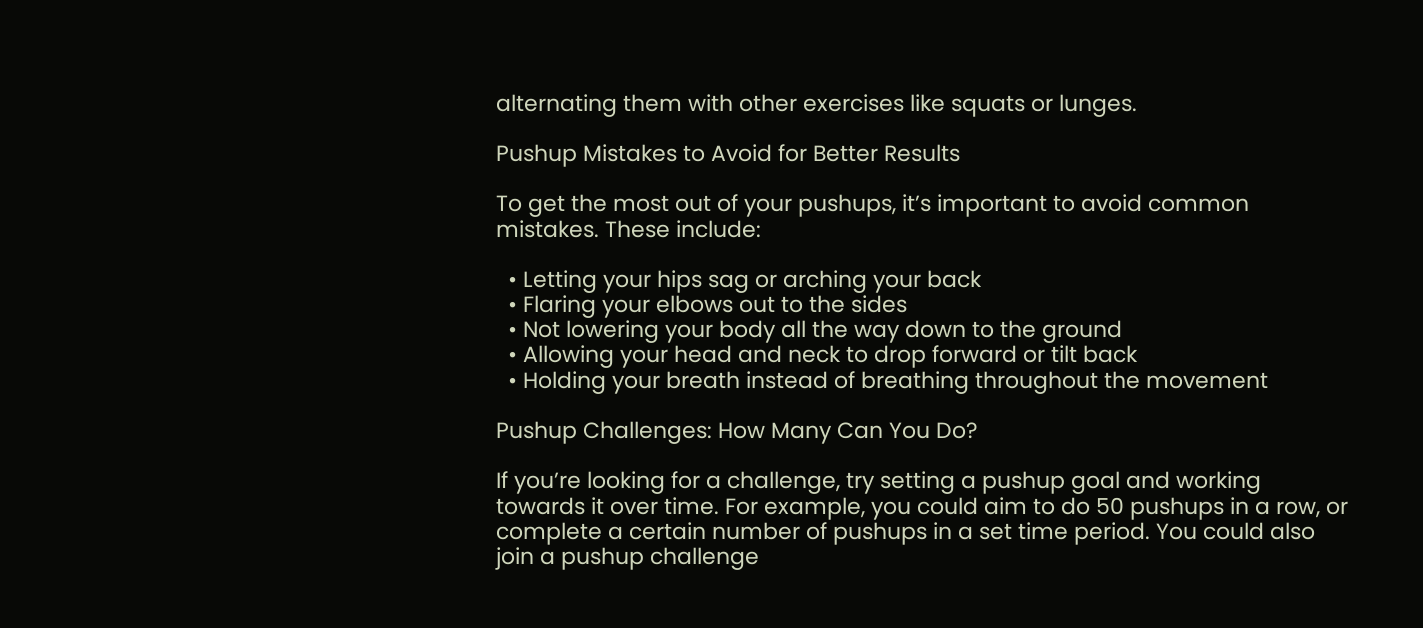alternating them with other exercises like squats or lunges.

Pushup Mistakes to Avoid for Better Results

To get the most out of your pushups, it’s important to avoid common mistakes. These include:

  • Letting your hips sag or arching your back
  • Flaring your elbows out to the sides
  • Not lowering your body all the way down to the ground
  • Allowing your head and neck to drop forward or tilt back
  • Holding your breath instead of breathing throughout the movement

Pushup Challenges: How Many Can You Do?

If you’re looking for a challenge, try setting a pushup goal and working towards it over time. For example, you could aim to do 50 pushups in a row, or complete a certain number of pushups in a set time period. You could also join a pushup challenge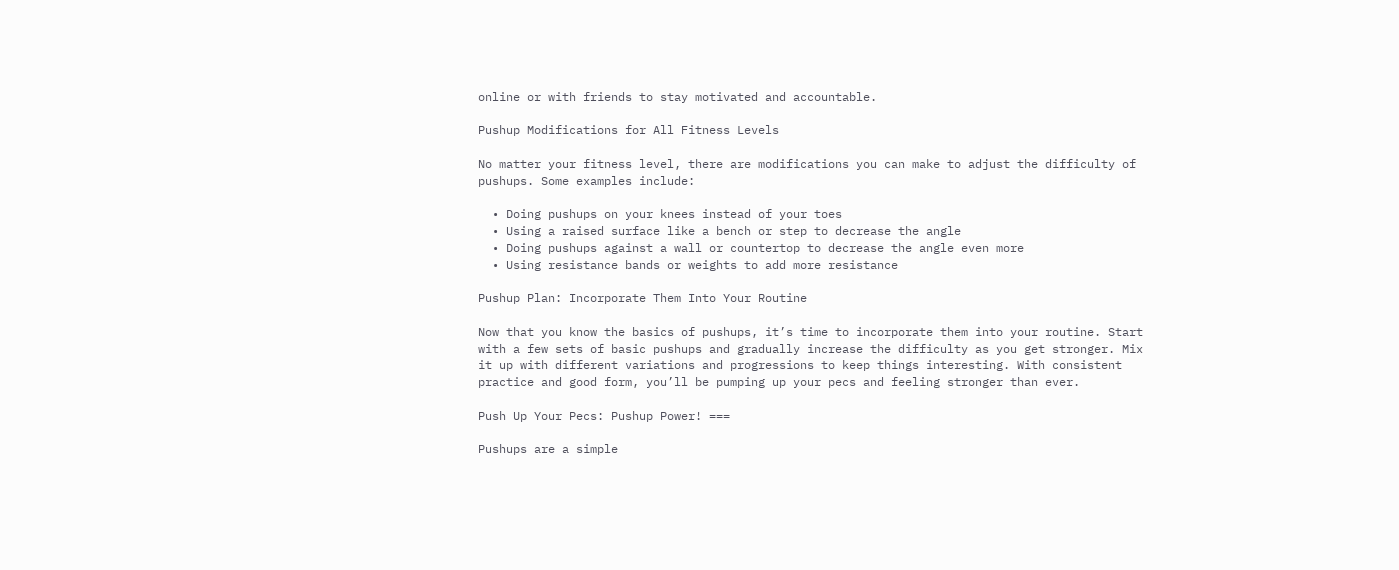online or with friends to stay motivated and accountable.

Pushup Modifications for All Fitness Levels

No matter your fitness level, there are modifications you can make to adjust the difficulty of pushups. Some examples include:

  • Doing pushups on your knees instead of your toes
  • Using a raised surface like a bench or step to decrease the angle
  • Doing pushups against a wall or countertop to decrease the angle even more
  • Using resistance bands or weights to add more resistance

Pushup Plan: Incorporate Them Into Your Routine

Now that you know the basics of pushups, it’s time to incorporate them into your routine. Start with a few sets of basic pushups and gradually increase the difficulty as you get stronger. Mix it up with different variations and progressions to keep things interesting. With consistent practice and good form, you’ll be pumping up your pecs and feeling stronger than ever.

Push Up Your Pecs: Pushup Power! ===

Pushups are a simple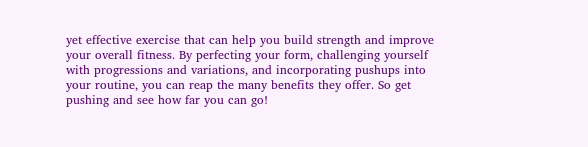yet effective exercise that can help you build strength and improve your overall fitness. By perfecting your form, challenging yourself with progressions and variations, and incorporating pushups into your routine, you can reap the many benefits they offer. So get pushing and see how far you can go!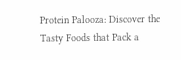Protein Palooza: Discover the Tasty Foods that Pack a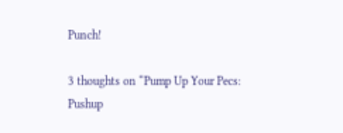Punch!

3 thoughts on “Pump Up Your Pecs: Pushup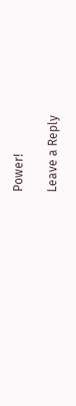Power!

Leave a Reply